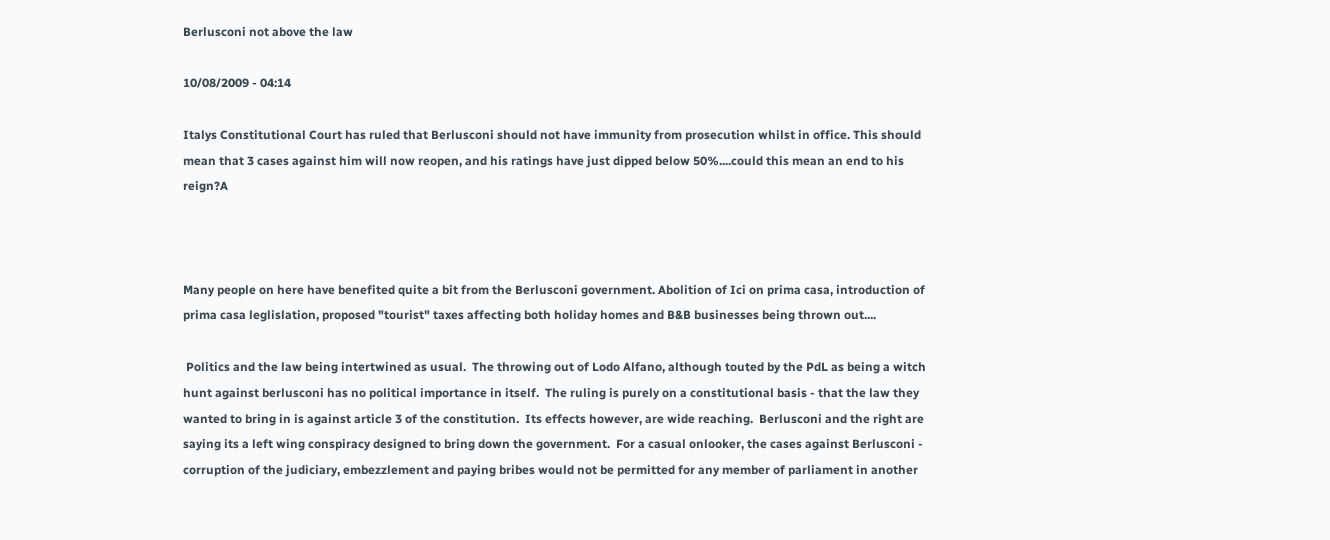Berlusconi not above the law

10/08/2009 - 04:14

Italys Constitutional Court has ruled that Berlusconi should not have immunity from prosecution whilst in office. This should mean that 3 cases against him will now reopen, and his ratings have just dipped below 50%....could this mean an end to his reign?A



Many people on here have benefited quite a bit from the Berlusconi government. Abolition of Ici on prima casa, introduction of prima casa leglislation, proposed "tourist" taxes affecting both holiday homes and B&B businesses being thrown out....

 Politics and the law being intertwined as usual.  The throwing out of Lodo Alfano, although touted by the PdL as being a witch hunt against berlusconi has no political importance in itself.  The ruling is purely on a constitutional basis - that the law they wanted to bring in is against article 3 of the constitution.  Its effects however, are wide reaching.  Berlusconi and the right are saying its a left wing conspiracy designed to bring down the government.  For a casual onlooker, the cases against Berlusconi - corruption of the judiciary, embezzlement and paying bribes would not be permitted for any member of parliament in another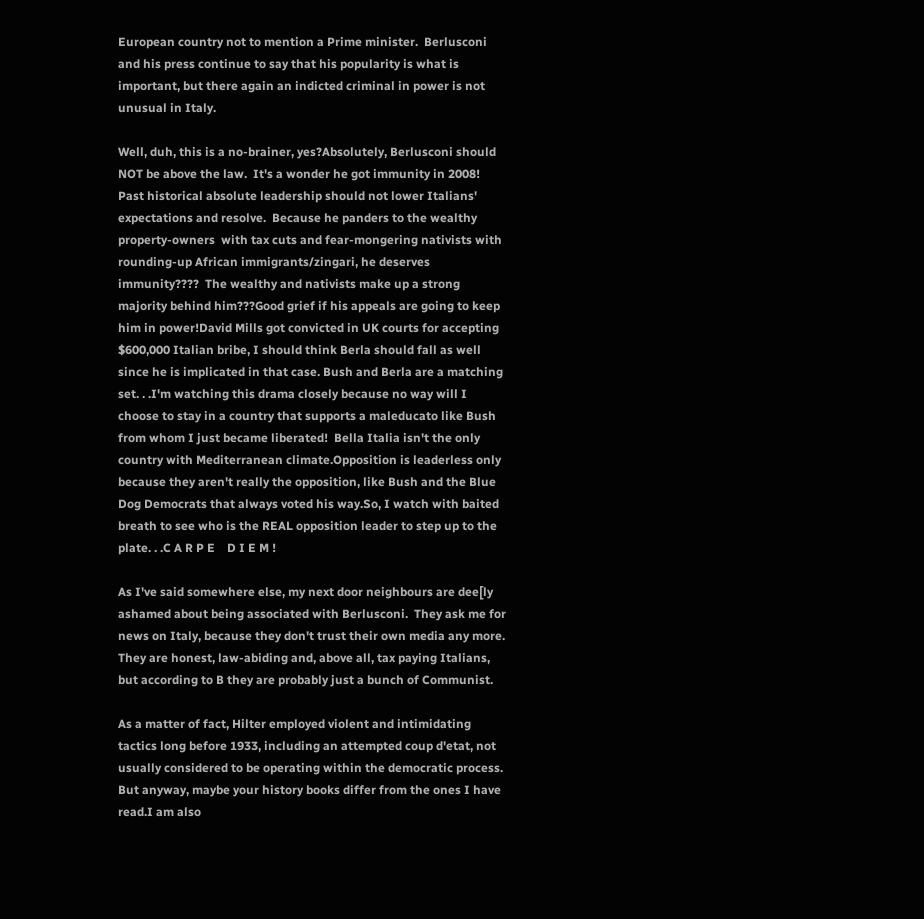European country not to mention a Prime minister.  Berlusconi and his press continue to say that his popularity is what is important, but there again an indicted criminal in power is not unusual in Italy.

Well, duh, this is a no-brainer, yes?Absolutely, Berlusconi should NOT be above the law.  It's a wonder he got immunity in 2008! Past historical absolute leadership should not lower Italians' expectations and resolve.  Because he panders to the wealthy property-owners  with tax cuts and fear-mongering nativists with rounding-up African immigrants/zingari, he deserves immunity????  The wealthy and nativists make up a strong majority behind him???Good grief if his appeals are going to keep him in power!David Mills got convicted in UK courts for accepting $600,000 Italian bribe, I should think Berla should fall as well since he is implicated in that case. Bush and Berla are a matching set. . .I'm watching this drama closely because no way will I choose to stay in a country that supports a maleducato like Bush from whom I just became liberated!  Bella Italia isn't the only country with Mediterranean climate.Opposition is leaderless only because they aren't really the opposition, like Bush and the Blue Dog Democrats that always voted his way.So, I watch with baited breath to see who is the REAL opposition leader to step up to the plate. . .C A R P E    D I E M !

As I've said somewhere else, my next door neighbours are dee[ly ashamed about being associated with Berlusconi.  They ask me for news on Italy, because they don't trust their own media any more.  They are honest, law-abiding and, above all, tax paying Italians, but according to B they are probably just a bunch of Communist.

As a matter of fact, Hilter employed violent and intimidating tactics long before 1933, including an attempted coup d'etat, not usually considered to be operating within the democratic process. But anyway, maybe your history books differ from the ones I have read.I am also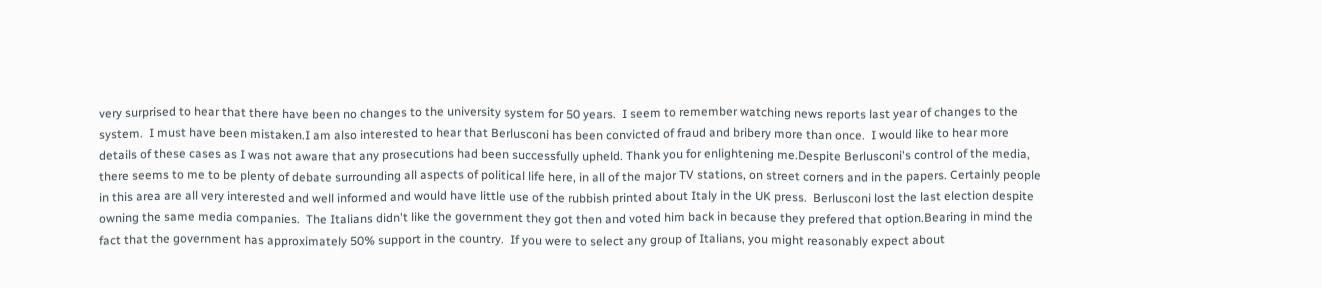very surprised to hear that there have been no changes to the university system for 50 years.  I seem to remember watching news reports last year of changes to the system.  I must have been mistaken.I am also interested to hear that Berlusconi has been convicted of fraud and bribery more than once.  I would like to hear more details of these cases as I was not aware that any prosecutions had been successfully upheld. Thank you for enlightening me.Despite Berlusconi's control of the media, there seems to me to be plenty of debate surrounding all aspects of political life here, in all of the major TV stations, on street corners and in the papers. Certainly people in this area are all very interested and well informed and would have little use of the rubbish printed about Italy in the UK press.  Berlusconi lost the last election despite owning the same media companies.  The Italians didn't like the government they got then and voted him back in because they prefered that option.Bearing in mind the fact that the government has approximately 50% support in the country.  If you were to select any group of Italians, you might reasonably expect about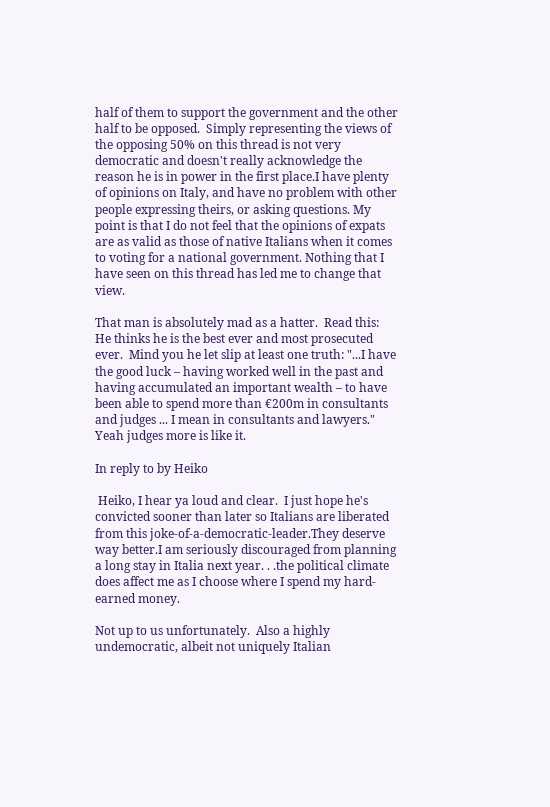half of them to support the government and the other half to be opposed.  Simply representing the views of the opposing 50% on this thread is not very democratic and doesn't really acknowledge the reason he is in power in the first place.I have plenty of opinions on Italy, and have no problem with other people expressing theirs, or asking questions. My point is that I do not feel that the opinions of expats are as valid as those of native Italians when it comes to voting for a national government. Nothing that I have seen on this thread has led me to change that view.

That man is absolutely mad as a hatter.  Read this:  He thinks he is the best ever and most prosecuted ever.  Mind you he let slip at least one truth: "...I have the good luck – having worked well in the past and having accumulated an important wealth – to have been able to spend more than €200m in consultants and judges ... I mean in consultants and lawyers."  Yeah judges more is like it.

In reply to by Heiko

 Heiko, I hear ya loud and clear.  I just hope he's convicted sooner than later so Italians are liberated from this joke-of-a-democratic-leader.They deserve way better.I am seriously discouraged from planning a long stay in Italia next year. . .the political climate does affect me as I choose where I spend my hard-earned money.

Not up to us unfortunately.  Also a highly undemocratic, albeit not uniquely Italian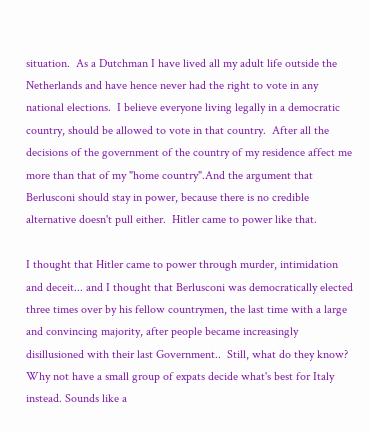situation.  As a Dutchman I have lived all my adult life outside the Netherlands and have hence never had the right to vote in any national elections.  I believe everyone living legally in a democratic country, should be allowed to vote in that country.  After all the decisions of the government of the country of my residence affect me more than that of my "home country".And the argument that Berlusconi should stay in power, because there is no credible alternative doesn't pull either.  Hitler came to power like that.

I thought that Hitler came to power through murder, intimidation and deceit... and I thought that Berlusconi was democratically elected three times over by his fellow countrymen, the last time with a large and convincing majority, after people became increasingly disillusioned with their last Government..  Still, what do they know? Why not have a small group of expats decide what's best for Italy instead. Sounds like a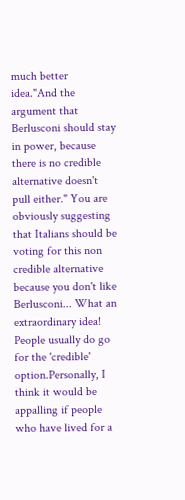much better idea."And the argument that Berlusconi should stay in power, because there is no credible alternative doesn't pull either." You are obviously suggesting that Italians should be voting for this non credible alternative because you don't like Berlusconi... What an extraordinary idea! People usually do go for the 'credible' option.Personally, I think it would be appalling if people who have lived for a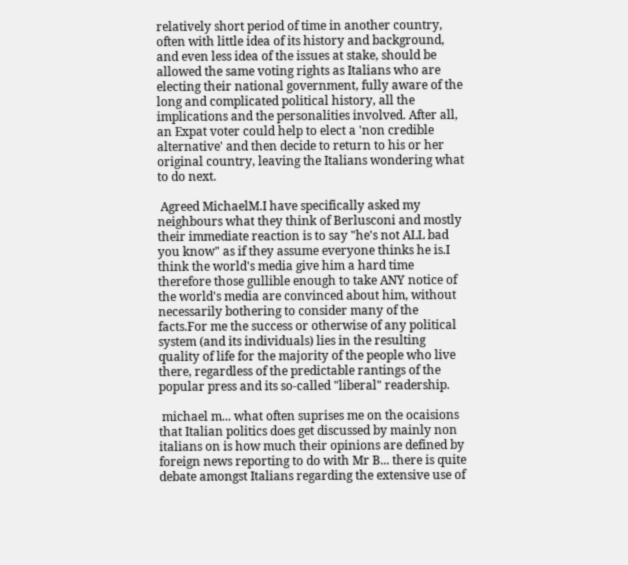relatively short period of time in another country, often with little idea of its history and background, and even less idea of the issues at stake, should be allowed the same voting rights as Italians who are electing their national government, fully aware of the long and complicated political history, all the implications and the personalities involved. After all, an Expat voter could help to elect a 'non credible alternative' and then decide to return to his or her original country, leaving the Italians wondering what to do next.

 Agreed MichaelM.I have specifically asked my neighbours what they think of Berlusconi and mostly their immediate reaction is to say "he's not ALL bad you know" as if they assume everyone thinks he is.I think the world's media give him a hard time therefore those gullible enough to take ANY notice of the world's media are convinced about him, without necessarily bothering to consider many of the facts.For me the success or otherwise of any political system (and its individuals) lies in the resulting quality of life for the majority of the people who live there, regardless of the predictable rantings of the popular press and its so-called "liberal" readership.

 michael m... what often suprises me on the ocaisions that Italian politics does get discussed by mainly non italians on is how much their opinions are defined by foreign news reporting to do with Mr B... there is quite  debate amongst Italians regarding the extensive use of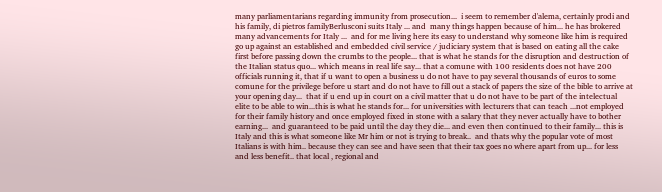many parliamentarians regarding immunity from prosecution...  i seem to remember d'alema, certainly prodi and his family, di pietros familyBerlusconi suits Italy ... and  many things happen because of him... he has brokered many advancements for Italy ...  and for me living here its easy to understand why someone like him is required go up against an established and embedded civil service / judiciary system that is based on eating all the cake first before passing down the crumbs to the people... that is what he stands for the disruption and destruction of the Italian status quo... which means in real life say... that a comune with 100 residents does not have 200 officials running it, that if u want to open a business u do not have to pay several thousands of euros to some comune for the privilege before u start and do not have to fill out a stack of papers the size of the bible to arrive at your opening day...  that if u end up in court on a civil matter that u do not have to be part of the intelectual elite to be able to win...this is what he stands for... for universities with lecturers that can teach ...not employed for their family history and once employed fixed in stone with a salary that they never actually have to bother earning...  and guaranteed to be paid until the day they die... and even then continued to their family... this is Italy and this is what someone like Mr him or not is trying to break..  and thats why the popular vote of most Italians is with him.. because they can see and have seen that their tax goes no where apart from up... for less and less benefit.. that local , regional and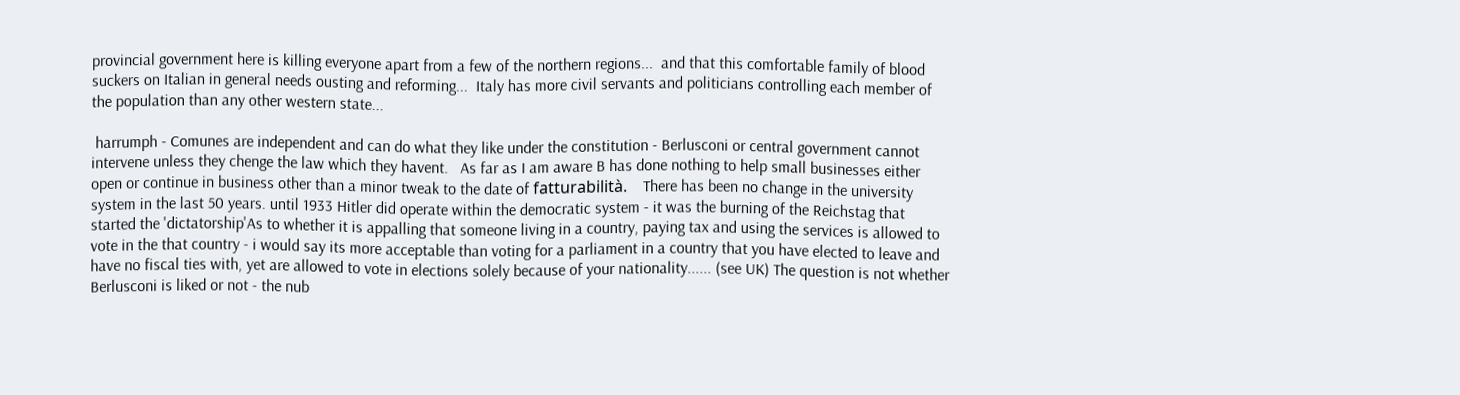provincial government here is killing everyone apart from a few of the northern regions...  and that this comfortable family of blood suckers on Italian in general needs ousting and reforming...  Italy has more civil servants and politicians controlling each member of the population than any other western state...

 harrumph - Comunes are independent and can do what they like under the constitution - Berlusconi or central government cannot intervene unless they chenge the law which they havent.   As far as I am aware B has done nothing to help small businesses either open or continue in business other than a minor tweak to the date of fatturabilità.    There has been no change in the university system in the last 50 years. until 1933 Hitler did operate within the democratic system - it was the burning of the Reichstag that started the 'dictatorship'As to whether it is appalling that someone living in a country, paying tax and using the services is allowed to vote in the that country - i would say its more acceptable than voting for a parliament in a country that you have elected to leave and have no fiscal ties with, yet are allowed to vote in elections solely because of your nationality...... (see UK) The question is not whether Berlusconi is liked or not - the nub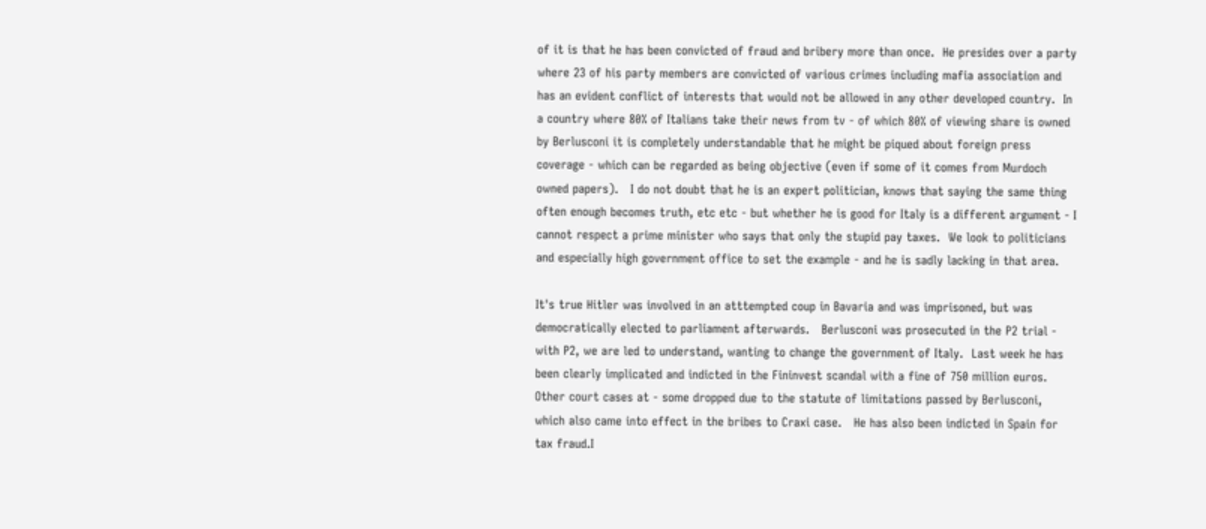of it is that he has been convicted of fraud and bribery more than once.  He presides over a party where 23 of his party members are convicted of various crimes including mafia association and has an evident conflict of interests that would not be allowed in any other developed country.  In a country where 80% of Italians take their news from tv - of which 80% of viewing share is owned by Berlusconi it is completely understandable that he might be piqued about foreign press coverage - which can be regarded as being objective (even if some of it comes from Murdoch owned papers).   I do not doubt that he is an expert politician, knows that saying the same thing often enough becomes truth, etc etc - but whether he is good for Italy is a different argument - I cannot respect a prime minister who says that only the stupid pay taxes.  We look to politicians and especially high government office to set the example - and he is sadly lacking in that area.

It's true Hitler was involved in an atttempted coup in Bavaria and was imprisoned, but was democratically elected to parliament afterwards.   Berlusconi was prosecuted in the P2 trial - with P2, we are led to understand, wanting to change the government of Italy.  Last week he has been clearly implicated and indicted in the Fininvest scandal with a fine of 750 million euros.   Other court cases at - some dropped due to the statute of limitations passed by Berlusconi,  which also came into effect in the bribes to Craxi case.   He has also been indicted in Spain for tax fraud.I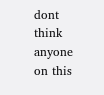dont think anyone on this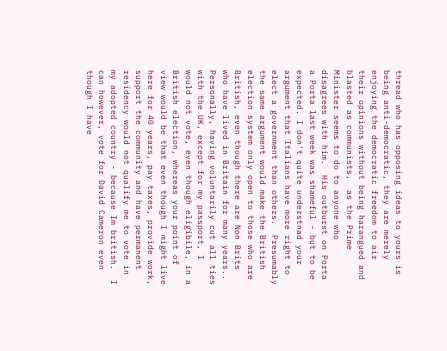thread who has opposing ideas to yours is being anti-democratic, they are merely enjoying the democratic freedom to air their opinions without being harangued and blasted as communists,  as the Prime Minister seems to do to anyone who disagrees with him.  His outburst on Porta a Porta last week was shameful - but to be expected. I don't quite understnad your argument that Italians have more right to elect a government than others.  Presumably the same argument would make the British election system only open to those who are British, even though there are Non Brits who have lived in Britain for many years..  Personally, having voluntarily cut all ties with the UK, except for my passport, I would not vote, even though eligibile, in a British election, whereas your point of view would be that even though I might live here for 40 years, pay taxes, provide work,  support the community and have permanent residency would not qualify me to vote in my adopted country - because Im british.  I can however, vote for David Cameron even though I have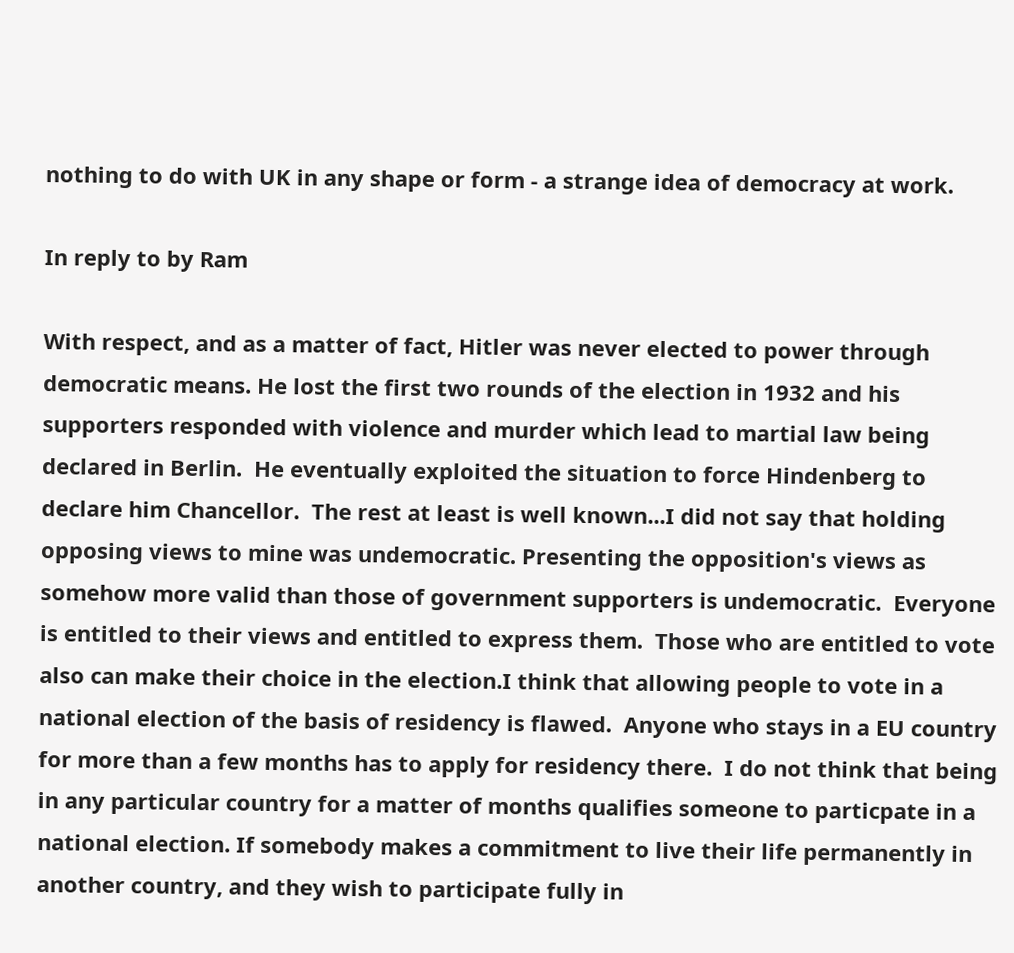nothing to do with UK in any shape or form - a strange idea of democracy at work.

In reply to by Ram

With respect, and as a matter of fact, Hitler was never elected to power through democratic means. He lost the first two rounds of the election in 1932 and his supporters responded with violence and murder which lead to martial law being declared in Berlin.  He eventually exploited the situation to force Hindenberg to declare him Chancellor.  The rest at least is well known...I did not say that holding opposing views to mine was undemocratic. Presenting the opposition's views as somehow more valid than those of government supporters is undemocratic.  Everyone is entitled to their views and entitled to express them.  Those who are entitled to vote also can make their choice in the election.I think that allowing people to vote in a national election of the basis of residency is flawed.  Anyone who stays in a EU country for more than a few months has to apply for residency there.  I do not think that being in any particular country for a matter of months qualifies someone to particpate in a national election. If somebody makes a commitment to live their life permanently in another country, and they wish to participate fully in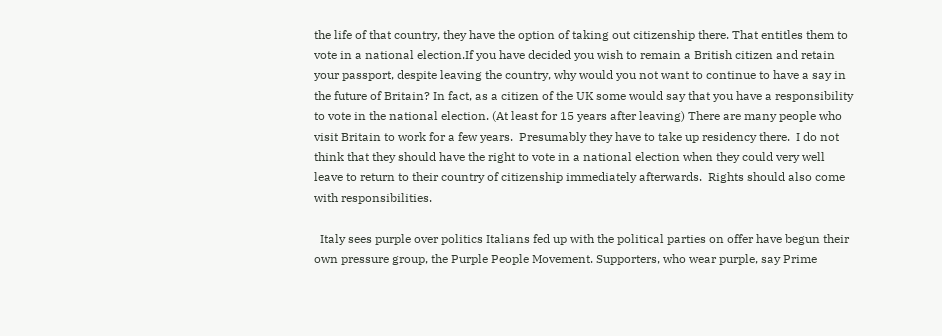the life of that country, they have the option of taking out citizenship there. That entitles them to vote in a national election.If you have decided you wish to remain a British citizen and retain your passport, despite leaving the country, why would you not want to continue to have a say in the future of Britain? In fact, as a citizen of the UK some would say that you have a responsibility to vote in the national election. (At least for 15 years after leaving) There are many people who visit Britain to work for a few years.  Presumably they have to take up residency there.  I do not think that they should have the right to vote in a national election when they could very well leave to return to their country of citizenship immediately afterwards.  Rights should also come with responsibilities.

  Italy sees purple over politics Italians fed up with the political parties on offer have begun their own pressure group, the Purple People Movement. Supporters, who wear purple, say Prime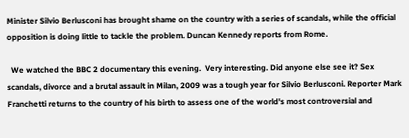Minister Silvio Berlusconi has brought shame on the country with a series of scandals, while the official opposition is doing little to tackle the problem. Duncan Kennedy reports from Rome.

  We watched the BBC 2 documentary this evening.  Very interesting. Did anyone else see it? Sex scandals, divorce and a brutal assault in Milan, 2009 was a tough year for Silvio Berlusconi. Reporter Mark Franchetti returns to the country of his birth to assess one of the world's most controversial and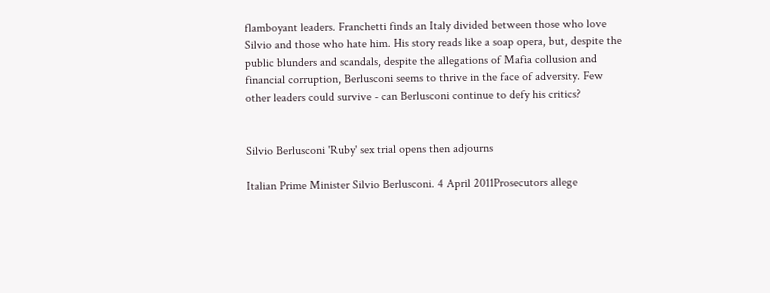flamboyant leaders. Franchetti finds an Italy divided between those who love Silvio and those who hate him. His story reads like a soap opera, but, despite the public blunders and scandals, despite the allegations of Mafia collusion and financial corruption, Berlusconi seems to thrive in the face of adversity. Few other leaders could survive - can Berlusconi continue to defy his critics?


Silvio Berlusconi 'Ruby' sex trial opens then adjourns

Italian Prime Minister Silvio Berlusconi. 4 April 2011Prosecutors allege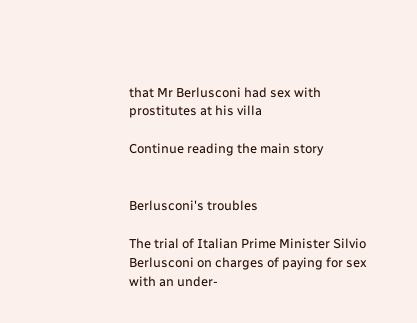that Mr Berlusconi had sex with prostitutes at his villa

Continue reading the main story


Berlusconi's troubles

The trial of Italian Prime Minister Silvio Berlusconi on charges of paying for sex with an under-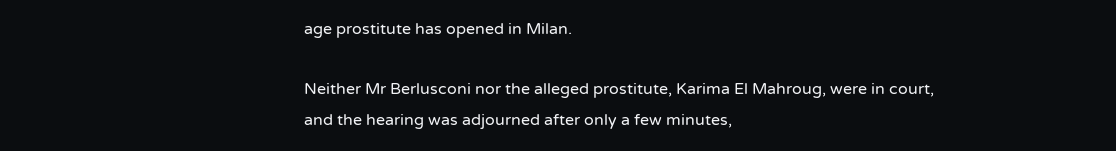age prostitute has opened in Milan.

Neither Mr Berlusconi nor the alleged prostitute, Karima El Mahroug, were in court, and the hearing was adjourned after only a few minutes,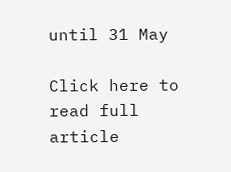until 31 May

Click here to read full article